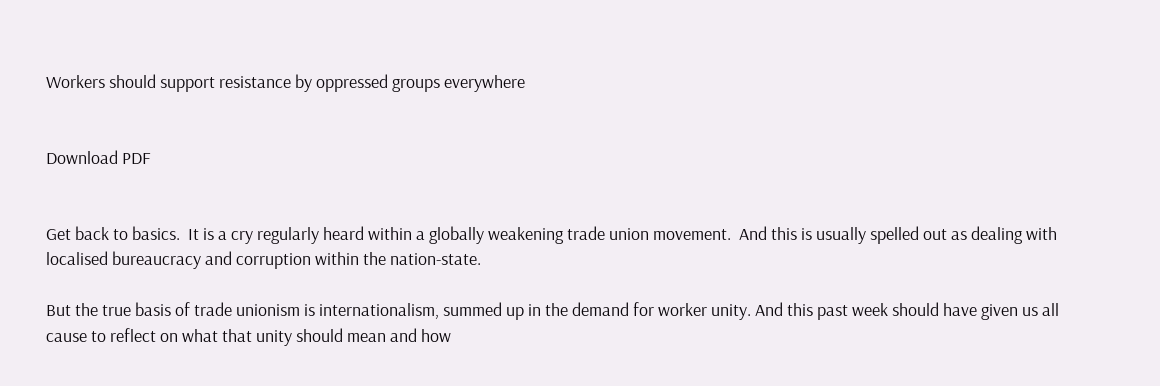Workers should support resistance by oppressed groups everywhere


Download PDF


Get back to basics.  It is a cry regularly heard within a globally weakening trade union movement.  And this is usually spelled out as dealing with localised bureaucracy and corruption within the nation-state.

But the true basis of trade unionism is internationalism, summed up in the demand for worker unity. And this past week should have given us all cause to reflect on what that unity should mean and how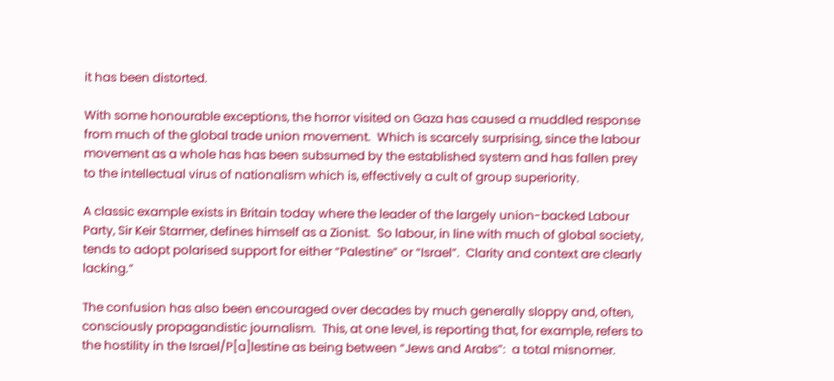it has been distorted.

With some honourable exceptions, the horror visited on Gaza has caused a muddled response from much of the global trade union movement.  Which is scarcely surprising, since the labour movement as a whole has has been subsumed by the established system and has fallen prey to the intellectual virus of nationalism which is, effectively a cult of group superiority.

A classic example exists in Britain today where the leader of the largely union-backed Labour Party, Sir Keir Starmer, defines himself as a Zionist.  So labour, in line with much of global society, tends to adopt polarised support for either “Palestine” or “Israel”.  Clarity and context are clearly lacking.”

The confusion has also been encouraged over decades by much generally sloppy and, often, consciously propagandistic journalism.  This, at one level, is reporting that, for example, refers to the hostility in the Israel/P[a]lestine as being between “Jews and Arabs”:  a total misnomer.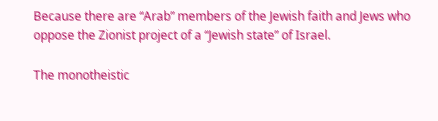Because there are “Arab” members of the Jewish faith and Jews who oppose the Zionist project of a “Jewish state” of Israel.

The monotheistic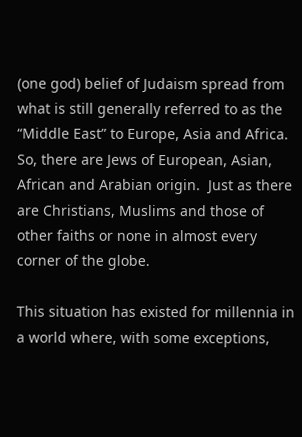(one god) belief of Judaism spread from what is still generally referred to as the “Middle East” to Europe, Asia and Africa.  So, there are Jews of European, Asian, African and Arabian origin.  Just as there are Christians, Muslims and those of other faiths or none in almost every corner of the globe.

This situation has existed for millennia in a world where, with some exceptions,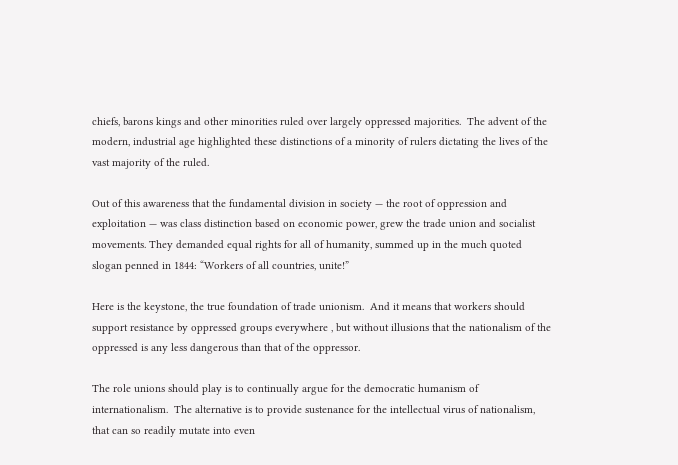chiefs, barons kings and other minorities ruled over largely oppressed majorities.  The advent of the modern, industrial age highlighted these distinctions of a minority of rulers dictating the lives of the vast majority of the ruled.

Out of this awareness that the fundamental division in society — the root of oppression and exploitation — was class distinction based on economic power, grew the trade union and socialist movements. They demanded equal rights for all of humanity, summed up in the much quoted slogan penned in 1844: “Workers of all countries, unite!”

Here is the keystone, the true foundation of trade unionism.  And it means that workers should support resistance by oppressed groups everywhere , but without illusions that the nationalism of the oppressed is any less dangerous than that of the oppressor.

The role unions should play is to continually argue for the democratic humanism of internationalism.  The alternative is to provide sustenance for the intellectual virus of nationalism, that can so readily mutate into even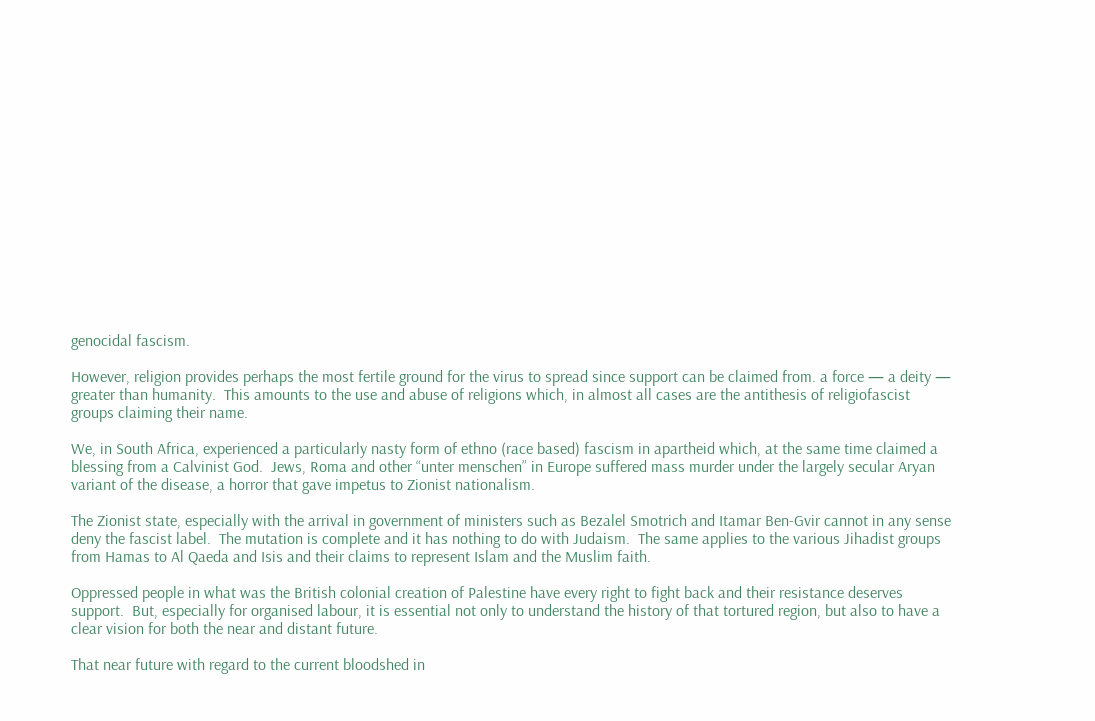genocidal fascism.

However, religion provides perhaps the most fertile ground for the virus to spread since support can be claimed from. a force — a deity — greater than humanity.  This amounts to the use and abuse of religions which, in almost all cases are the antithesis of religiofascist groups claiming their name.

We, in South Africa, experienced a particularly nasty form of ethno (race based) fascism in apartheid which, at the same time claimed a blessing from a Calvinist God.  Jews, Roma and other “unter menschen” in Europe suffered mass murder under the largely secular Aryan variant of the disease, a horror that gave impetus to Zionist nationalism.

The Zionist state, especially with the arrival in government of ministers such as Bezalel Smotrich and Itamar Ben-Gvir cannot in any sense deny the fascist label.  The mutation is complete and it has nothing to do with Judaism.  The same applies to the various Jihadist groups from Hamas to Al Qaeda and Isis and their claims to represent Islam and the Muslim faith.

Oppressed people in what was the British colonial creation of Palestine have every right to fight back and their resistance deserves support.  But, especially for organised labour, it is essential not only to understand the history of that tortured region, but also to have a clear vision for both the near and distant future.

That near future with regard to the current bloodshed in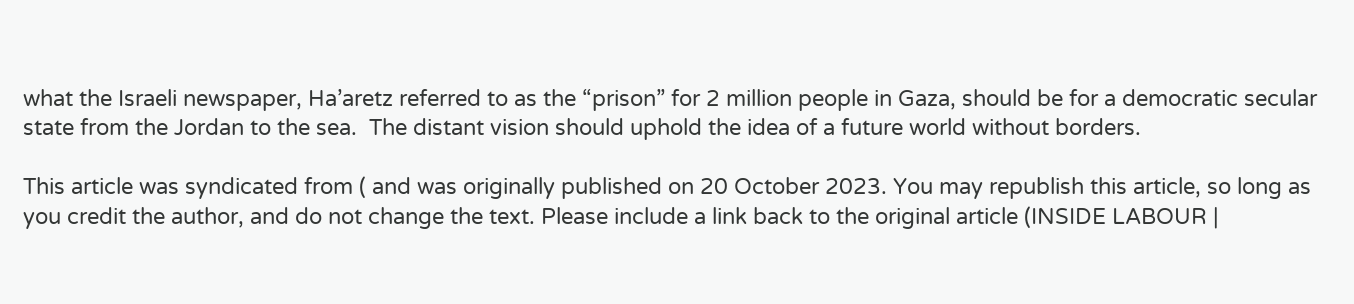what the Israeli newspaper, Ha’aretz referred to as the “prison” for 2 million people in Gaza, should be for a democratic secular state from the Jordan to the sea.  The distant vision should uphold the idea of a future world without borders.

This article was syndicated from ( and was originally published on 20 October 2023. You may republish this article, so long as you credit the author, and do not change the text. Please include a link back to the original article (INSIDE LABOUR |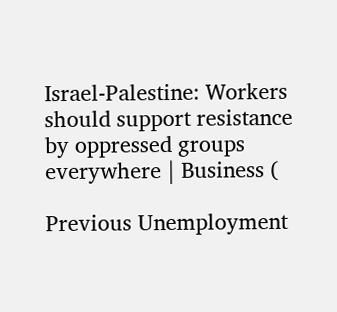Israel-Palestine: Workers should support resistance by oppressed groups everywhere | Business (

Previous Unemployment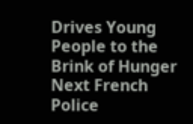Drives Young People to the Brink of Hunger
Next French Police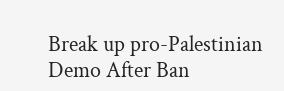Break up pro-Palestinian Demo After Ban